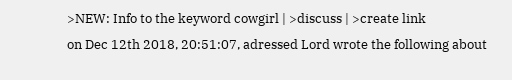>NEW: Info to the keyword cowgirl | >discuss | >create link
on Dec 12th 2018, 20:51:07, adressed Lord wrote the following about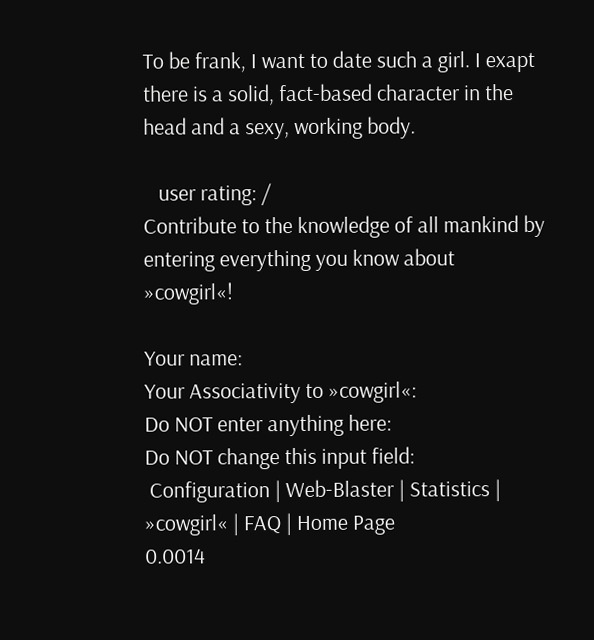To be frank, I want to date such a girl. I exapt there is a solid, fact-based character in the head and a sexy, working body.

   user rating: /
Contribute to the knowledge of all mankind by entering everything you know about »cowgirl«!

Your name:
Your Associativity to »cowgirl«:
Do NOT enter anything here:
Do NOT change this input field:
 Configuration | Web-Blaster | Statistics | »cowgirl« | FAQ | Home Page
0.0014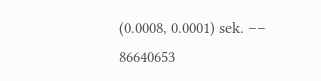(0.0008, 0.0001) sek. –– 86640653